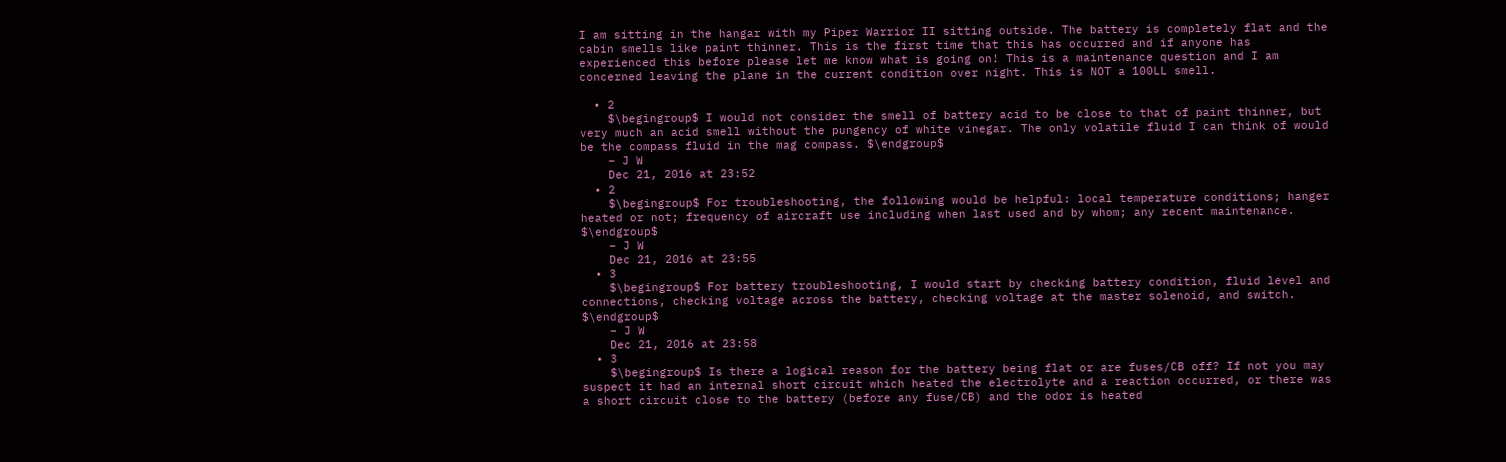I am sitting in the hangar with my Piper Warrior II sitting outside. The battery is completely flat and the cabin smells like paint thinner. This is the first time that this has occurred and if anyone has experienced this before please let me know what is going on! This is a maintenance question and I am concerned leaving the plane in the current condition over night. This is NOT a 100LL smell.

  • 2
    $\begingroup$ I would not consider the smell of battery acid to be close to that of paint thinner, but very much an acid smell without the pungency of white vinegar. The only volatile fluid I can think of would be the compass fluid in the mag compass. $\endgroup$
    – J W
    Dec 21, 2016 at 23:52
  • 2
    $\begingroup$ For troubleshooting, the following would be helpful: local temperature conditions; hanger heated or not; frequency of aircraft use including when last used and by whom; any recent maintenance. $\endgroup$
    – J W
    Dec 21, 2016 at 23:55
  • 3
    $\begingroup$ For battery troubleshooting, I would start by checking battery condition, fluid level and connections, checking voltage across the battery, checking voltage at the master solenoid, and switch. $\endgroup$
    – J W
    Dec 21, 2016 at 23:58
  • 3
    $\begingroup$ Is there a logical reason for the battery being flat or are fuses/CB off? If not you may suspect it had an internal short circuit which heated the electrolyte and a reaction occurred, or there was a short circuit close to the battery (before any fuse/CB) and the odor is heated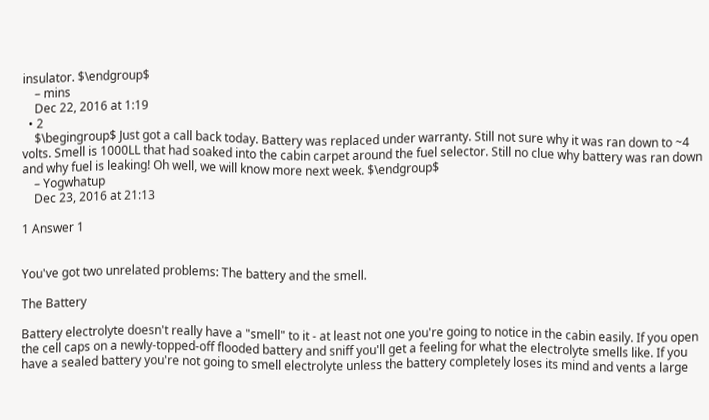insulator. $\endgroup$
    – mins
    Dec 22, 2016 at 1:19
  • 2
    $\begingroup$ Just got a call back today. Battery was replaced under warranty. Still not sure why it was ran down to ~4 volts. Smell is 1000LL that had soaked into the cabin carpet around the fuel selector. Still no clue why battery was ran down and why fuel is leaking! Oh well, we will know more next week. $\endgroup$
    – Yogwhatup
    Dec 23, 2016 at 21:13

1 Answer 1


You've got two unrelated problems: The battery and the smell.

The Battery

Battery electrolyte doesn't really have a "smell" to it - at least not one you're going to notice in the cabin easily. If you open the cell caps on a newly-topped-off flooded battery and sniff you'll get a feeling for what the electrolyte smells like. If you have a sealed battery you're not going to smell electrolyte unless the battery completely loses its mind and vents a large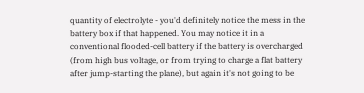quantity of electrolyte - you'd definitely notice the mess in the battery box if that happened. You may notice it in a conventional flooded-cell battery if the battery is overcharged (from high bus voltage, or from trying to charge a flat battery after jump-starting the plane), but again it's not going to be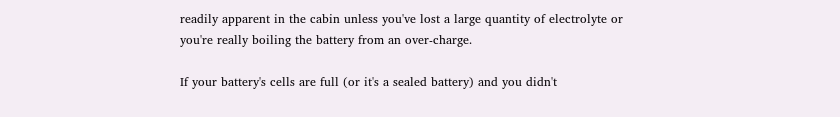readily apparent in the cabin unless you've lost a large quantity of electrolyte or you're really boiling the battery from an over-charge.

If your battery's cells are full (or it's a sealed battery) and you didn't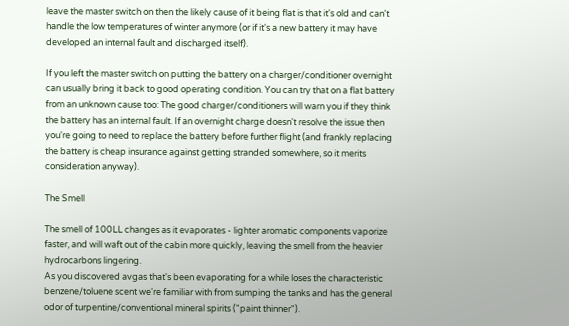leave the master switch on then the likely cause of it being flat is that it's old and can't handle the low temperatures of winter anymore (or if it's a new battery it may have developed an internal fault and discharged itself).

If you left the master switch on putting the battery on a charger/conditioner overnight can usually bring it back to good operating condition. You can try that on a flat battery from an unknown cause too: The good charger/conditioners will warn you if they think the battery has an internal fault. If an overnight charge doesn't resolve the issue then you're going to need to replace the battery before further flight (and frankly replacing the battery is cheap insurance against getting stranded somewhere, so it merits consideration anyway).

The Smell

The smell of 100LL changes as it evaporates - lighter aromatic components vaporize faster, and will waft out of the cabin more quickly, leaving the smell from the heavier hydrocarbons lingering.
As you discovered avgas that's been evaporating for a while loses the characteristic benzene/toluene scent we're familiar with from sumping the tanks and has the general odor of turpentine/conventional mineral spirits ("paint thinner").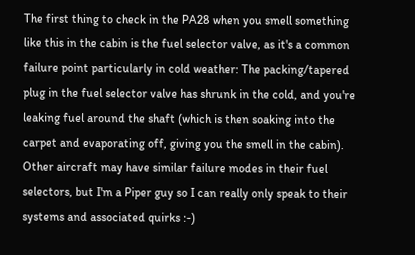The first thing to check in the PA28 when you smell something like this in the cabin is the fuel selector valve, as it's a common failure point particularly in cold weather: The packing/tapered plug in the fuel selector valve has shrunk in the cold, and you're leaking fuel around the shaft (which is then soaking into the carpet and evaporating off, giving you the smell in the cabin). Other aircraft may have similar failure modes in their fuel selectors, but I'm a Piper guy so I can really only speak to their systems and associated quirks :-)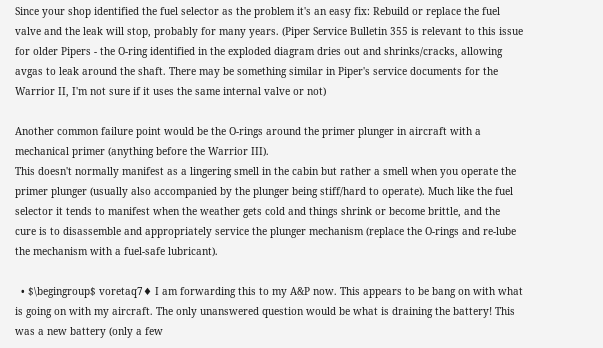Since your shop identified the fuel selector as the problem it's an easy fix: Rebuild or replace the fuel valve and the leak will stop, probably for many years. (Piper Service Bulletin 355 is relevant to this issue for older Pipers - the O-ring identified in the exploded diagram dries out and shrinks/cracks, allowing avgas to leak around the shaft. There may be something similar in Piper's service documents for the Warrior II, I'm not sure if it uses the same internal valve or not)

Another common failure point would be the O-rings around the primer plunger in aircraft with a mechanical primer (anything before the Warrior III).
This doesn't normally manifest as a lingering smell in the cabin but rather a smell when you operate the primer plunger (usually also accompanied by the plunger being stiff/hard to operate). Much like the fuel selector it tends to manifest when the weather gets cold and things shrink or become brittle, and the cure is to disassemble and appropriately service the plunger mechanism (replace the O-rings and re-lube the mechanism with a fuel-safe lubricant).

  • $\begingroup$ voretaq7♦ I am forwarding this to my A&P now. This appears to be bang on with what is going on with my aircraft. The only unanswered question would be what is draining the battery! This was a new battery (only a few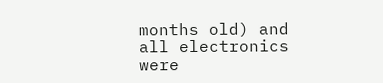months old) and all electronics were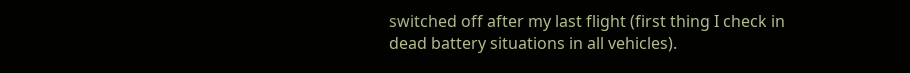switched off after my last flight (first thing I check in dead battery situations in all vehicles).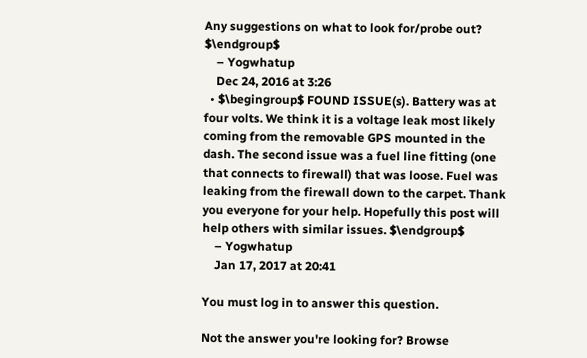Any suggestions on what to look for/probe out? $\endgroup$
    – Yogwhatup
    Dec 24, 2016 at 3:26
  • $\begingroup$ FOUND ISSUE(s). Battery was at four volts. We think it is a voltage leak most likely coming from the removable GPS mounted in the dash. The second issue was a fuel line fitting (one that connects to firewall) that was loose. Fuel was leaking from the firewall down to the carpet. Thank you everyone for your help. Hopefully this post will help others with similar issues. $\endgroup$
    – Yogwhatup
    Jan 17, 2017 at 20:41

You must log in to answer this question.

Not the answer you're looking for? Browse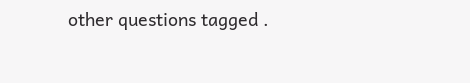other questions tagged .